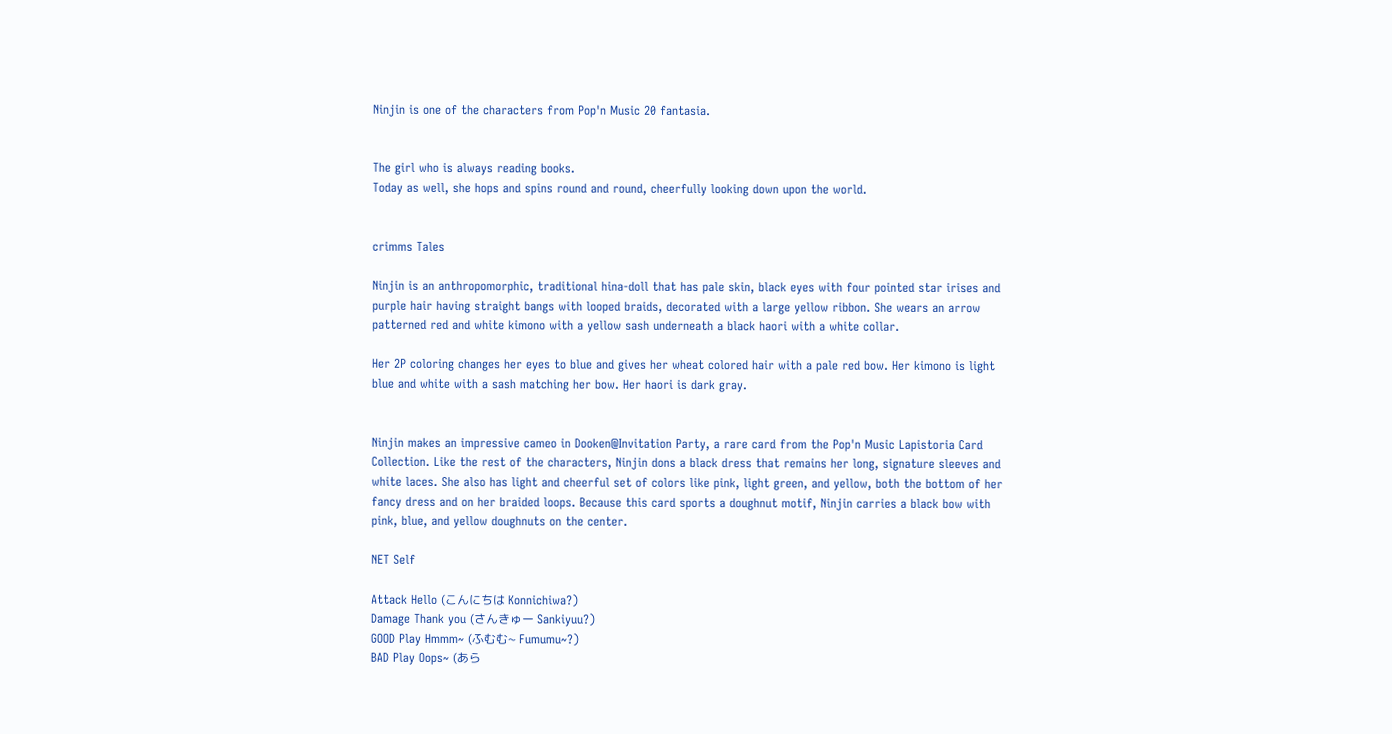Ninjin is one of the characters from Pop'n Music 20 fantasia.


The girl who is always reading books.
Today as well, she hops and spins round and round, cheerfully looking down upon the world.


crimms Tales

Ninjin is an anthropomorphic, traditional hina-doll that has pale skin, black eyes with four pointed star irises and purple hair having straight bangs with looped braids, decorated with a large yellow ribbon. She wears an arrow patterned red and white kimono with a yellow sash underneath a black haori with a white collar.

Her 2P coloring changes her eyes to blue and gives her wheat colored hair with a pale red bow. Her kimono is light blue and white with a sash matching her bow. Her haori is dark gray.


Ninjin makes an impressive cameo in Dooken@Invitation Party, a rare card from the Pop'n Music Lapistoria Card Collection. Like the rest of the characters, Ninjin dons a black dress that remains her long, signature sleeves and white laces. She also has light and cheerful set of colors like pink, light green, and yellow, both the bottom of her fancy dress and on her braided loops. Because this card sports a doughnut motif, Ninjin carries a black bow with pink, blue, and yellow doughnuts on the center.

NET Self

Attack Hello (こんにちは Konnichiwa?)
Damage Thank you (さんきゅー Sankiyuu?)
GOOD Play Hmmm~ (ふむむ~ Fumumu~?)
BAD Play Oops~ (あら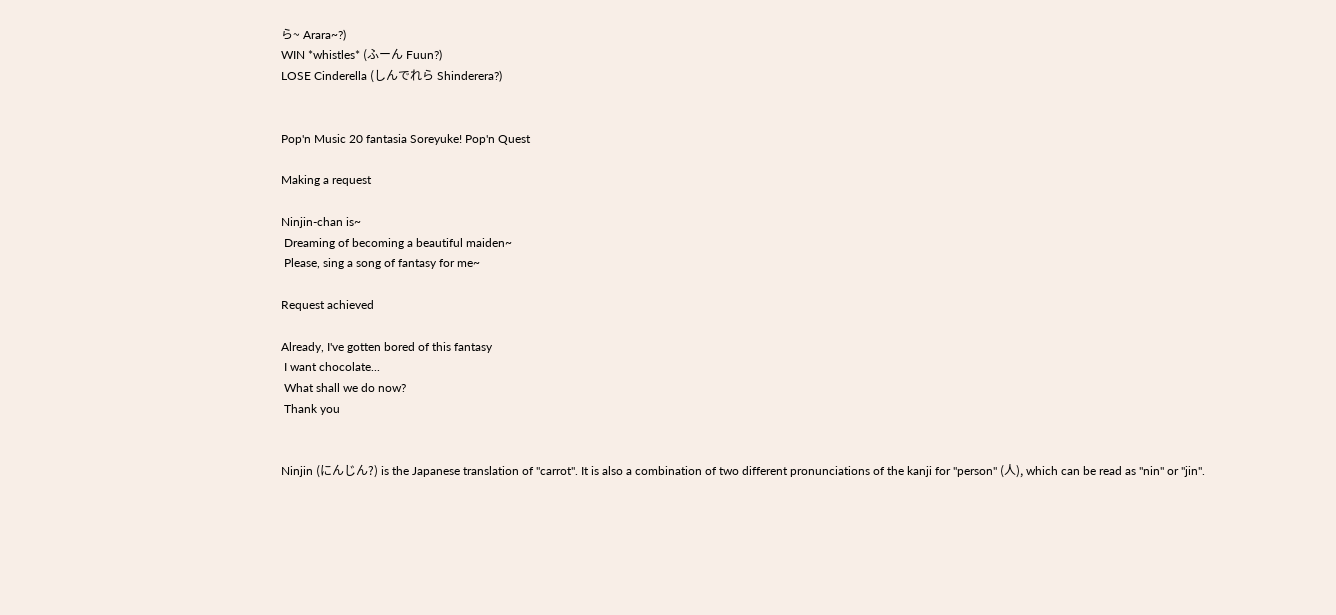ら~ Arara~?)
WIN *whistles* (ふーん Fuun?)
LOSE Cinderella (しんでれら Shinderera?)


Pop'n Music 20 fantasia Soreyuke! Pop'n Quest

Making a request

Ninjin-chan is~
 Dreaming of becoming a beautiful maiden~
 Please, sing a song of fantasy for me~

Request achieved

Already, I've gotten bored of this fantasy
 I want chocolate...
 What shall we do now?
 Thank you


Ninjin (にんじん?) is the Japanese translation of "carrot". It is also a combination of two different pronunciations of the kanji for "person" (人), which can be read as "nin" or "jin".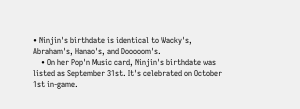• Ninjin's birthdate is identical to Wacky's, Abraham's, Hanao's, and Dooooom's.
    • On her Pop'n Music card, Ninjin's birthdate was listed as September 31st. It's celebrated on October 1st in-game.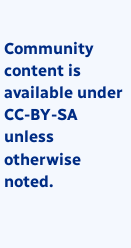Community content is available under CC-BY-SA unless otherwise noted.